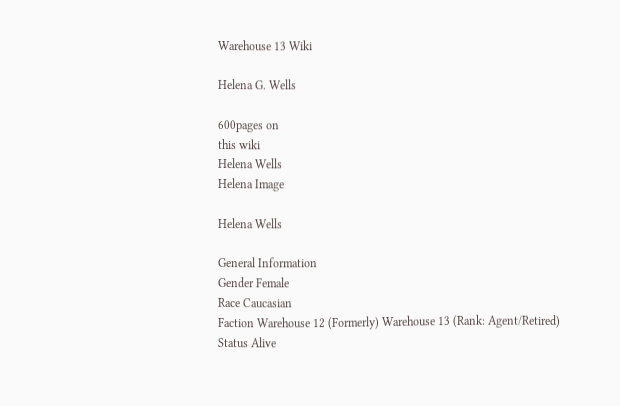Warehouse 13 Wiki

Helena G. Wells

600pages on
this wiki
Helena Wells
Helena Image

Helena Wells

General Information
Gender Female
Race Caucasian
Faction Warehouse 12 (Formerly) Warehouse 13 (Rank: Agent/Retired)
Status Alive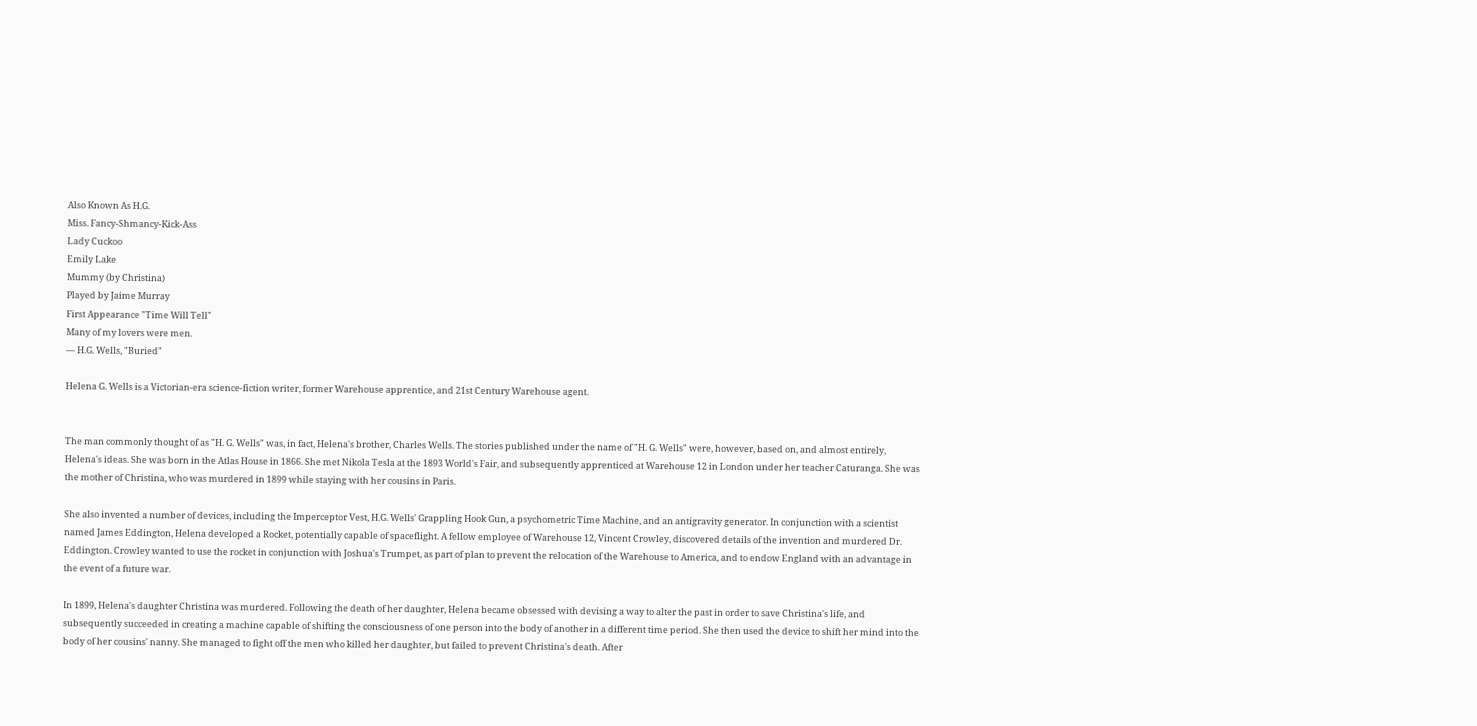Also Known As H.G.
Miss. Fancy-Shmancy-Kick-Ass
Lady Cuckoo
Emily Lake
Mummy (by Christina)
Played by Jaime Murray
First Appearance "Time Will Tell"
Many of my lovers were men.
— H.G. Wells, "Buried"

Helena G. Wells is a Victorian-era science-fiction writer, former Warehouse apprentice, and 21st Century Warehouse agent.


The man commonly thought of as "H. G. Wells" was, in fact, Helena's brother, Charles Wells. The stories published under the name of "H. G. Wells" were, however, based on, and almost entirely, Helena's ideas. She was born in the Atlas House in 1866. She met Nikola Tesla at the 1893 World's Fair, and subsequently apprenticed at Warehouse 12 in London under her teacher Caturanga. She was the mother of Christina, who was murdered in 1899 while staying with her cousins in Paris.

She also invented a number of devices, including the Imperceptor Vest, H.G. Wells' Grappling Hook Gun, a psychometric Time Machine, and an antigravity generator. In conjunction with a scientist named James Eddington, Helena developed a Rocket, potentially capable of spaceflight. A fellow employee of Warehouse 12, Vincent Crowley, discovered details of the invention and murdered Dr. Eddington. Crowley wanted to use the rocket in conjunction with Joshua's Trumpet, as part of plan to prevent the relocation of the Warehouse to America, and to endow England with an advantage in the event of a future war.

In 1899, Helena's daughter Christina was murdered. Following the death of her daughter, Helena became obsessed with devising a way to alter the past in order to save Christina's life, and subsequently succeeded in creating a machine capable of shifting the consciousness of one person into the body of another in a different time period. She then used the device to shift her mind into the body of her cousins' nanny. She managed to fight off the men who killed her daughter, but failed to prevent Christina's death. After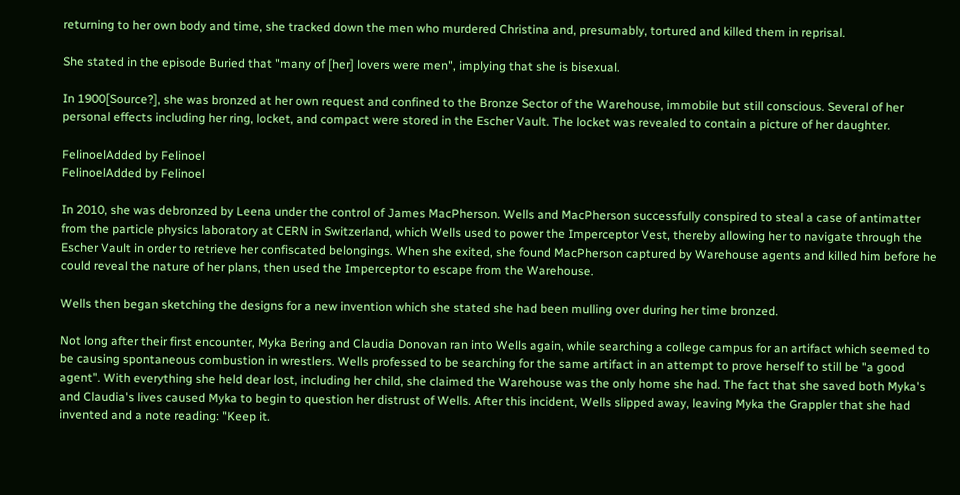returning to her own body and time, she tracked down the men who murdered Christina and, presumably, tortured and killed them in reprisal.

She stated in the episode Buried that "many of [her] lovers were men", implying that she is bisexual.

In 1900[Source?], she was bronzed at her own request and confined to the Bronze Sector of the Warehouse, immobile but still conscious. Several of her personal effects including her ring, locket, and compact were stored in the Escher Vault. The locket was revealed to contain a picture of her daughter.

FelinoelAdded by Felinoel
FelinoelAdded by Felinoel

In 2010, she was debronzed by Leena under the control of James MacPherson. Wells and MacPherson successfully conspired to steal a case of antimatter from the particle physics laboratory at CERN in Switzerland, which Wells used to power the Imperceptor Vest, thereby allowing her to navigate through the Escher Vault in order to retrieve her confiscated belongings. When she exited, she found MacPherson captured by Warehouse agents and killed him before he could reveal the nature of her plans, then used the Imperceptor to escape from the Warehouse.

Wells then began sketching the designs for a new invention which she stated she had been mulling over during her time bronzed.

Not long after their first encounter, Myka Bering and Claudia Donovan ran into Wells again, while searching a college campus for an artifact which seemed to be causing spontaneous combustion in wrestlers. Wells professed to be searching for the same artifact in an attempt to prove herself to still be "a good agent". With everything she held dear lost, including her child, she claimed the Warehouse was the only home she had. The fact that she saved both Myka's and Claudia's lives caused Myka to begin to question her distrust of Wells. After this incident, Wells slipped away, leaving Myka the Grappler that she had invented and a note reading: "Keep it.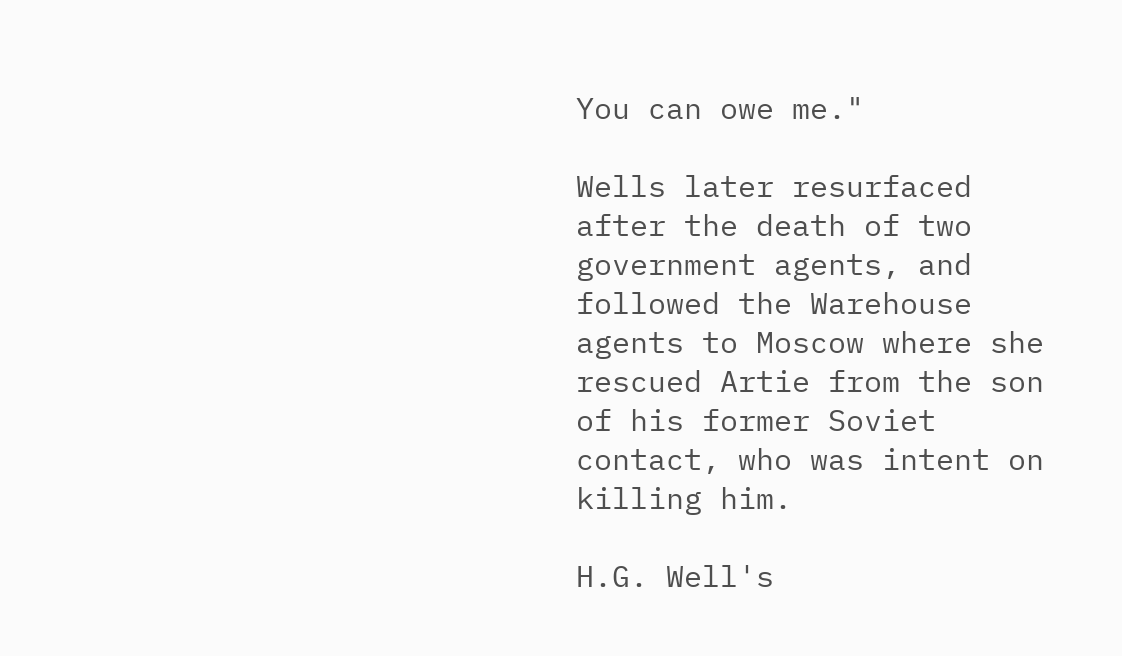You can owe me."

Wells later resurfaced after the death of two government agents, and followed the Warehouse agents to Moscow where she rescued Artie from the son of his former Soviet contact, who was intent on killing him.

H.G. Well's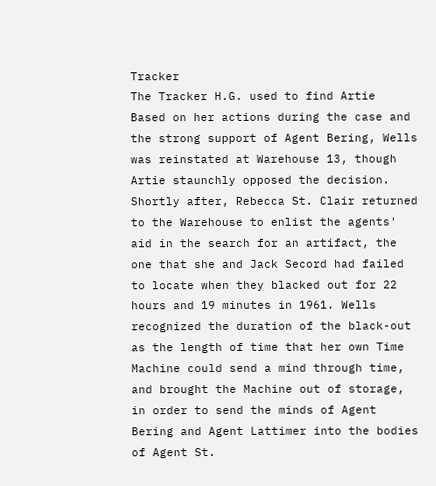Tracker
The Tracker H.G. used to find Artie
Based on her actions during the case and the strong support of Agent Bering, Wells was reinstated at Warehouse 13, though Artie staunchly opposed the decision. Shortly after, Rebecca St. Clair returned to the Warehouse to enlist the agents' aid in the search for an artifact, the one that she and Jack Secord had failed to locate when they blacked out for 22 hours and 19 minutes in 1961. Wells recognized the duration of the black-out as the length of time that her own Time Machine could send a mind through time, and brought the Machine out of storage, in order to send the minds of Agent Bering and Agent Lattimer into the bodies of Agent St.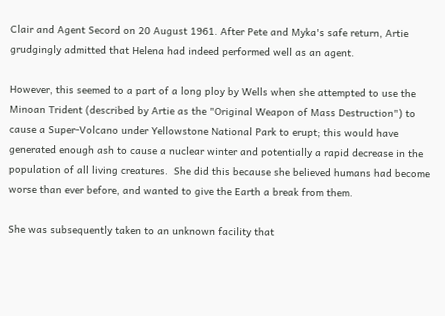Clair and Agent Secord on 20 August 1961. After Pete and Myka's safe return, Artie grudgingly admitted that Helena had indeed performed well as an agent.

However, this seemed to a part of a long ploy by Wells when she attempted to use the Minoan Trident (described by Artie as the "Original Weapon of Mass Destruction") to cause a Super-Volcano under Yellowstone National Park to erupt; this would have generated enough ash to cause a nuclear winter and potentially a rapid decrease in the population of all living creatures.  She did this because she believed humans had become worse than ever before, and wanted to give the Earth a break from them.

She was subsequently taken to an unknown facility that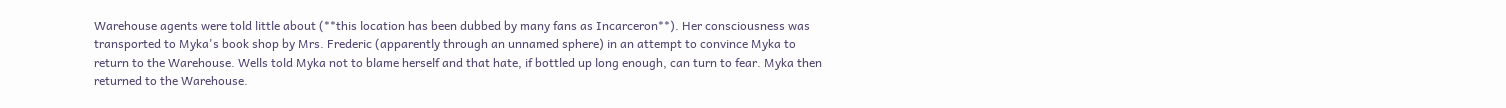Warehouse agents were told little about (**this location has been dubbed by many fans as Incarceron**). Her consciousness was transported to Myka's book shop by Mrs. Frederic (apparently through an unnamed sphere) in an attempt to convince Myka to return to the Warehouse. Wells told Myka not to blame herself and that hate, if bottled up long enough, can turn to fear. Myka then returned to the Warehouse.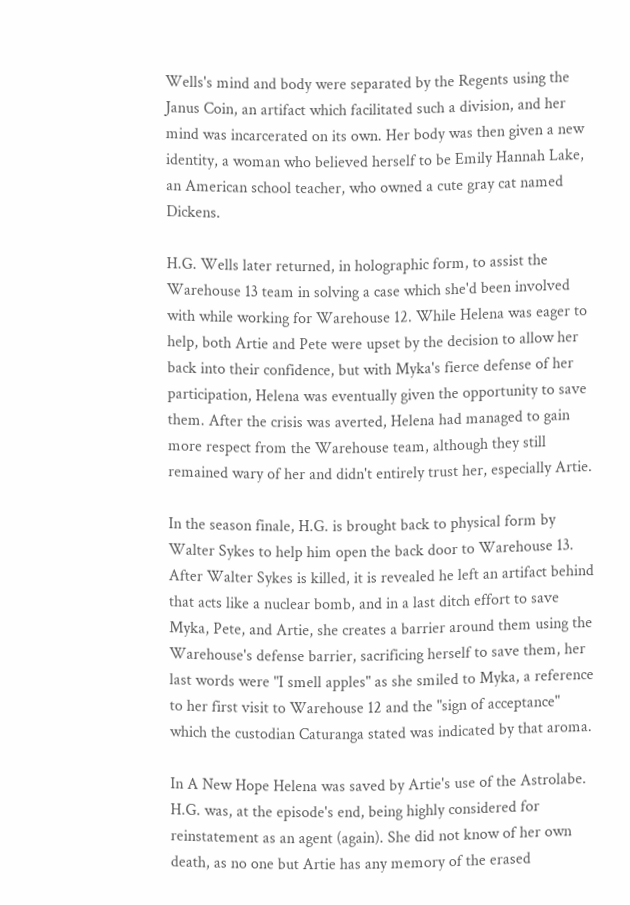Wells's mind and body were separated by the Regents using the Janus Coin, an artifact which facilitated such a division, and her mind was incarcerated on its own. Her body was then given a new identity, a woman who believed herself to be Emily Hannah Lake, an American school teacher, who owned a cute gray cat named Dickens.

H.G. Wells later returned, in holographic form, to assist the Warehouse 13 team in solving a case which she'd been involved with while working for Warehouse 12. While Helena was eager to help, both Artie and Pete were upset by the decision to allow her back into their confidence, but with Myka's fierce defense of her participation, Helena was eventually given the opportunity to save them. After the crisis was averted, Helena had managed to gain more respect from the Warehouse team, although they still remained wary of her and didn't entirely trust her, especially Artie.

In the season finale, H.G. is brought back to physical form by Walter Sykes to help him open the back door to Warehouse 13. After Walter Sykes is killed, it is revealed he left an artifact behind that acts like a nuclear bomb, and in a last ditch effort to save Myka, Pete, and Artie, she creates a barrier around them using the Warehouse's defense barrier, sacrificing herself to save them, her last words were "I smell apples" as she smiled to Myka, a reference to her first visit to Warehouse 12 and the "sign of acceptance" which the custodian Caturanga stated was indicated by that aroma.

In A New Hope Helena was saved by Artie's use of the Astrolabe. H.G. was, at the episode's end, being highly considered for reinstatement as an agent (again). She did not know of her own death, as no one but Artie has any memory of the erased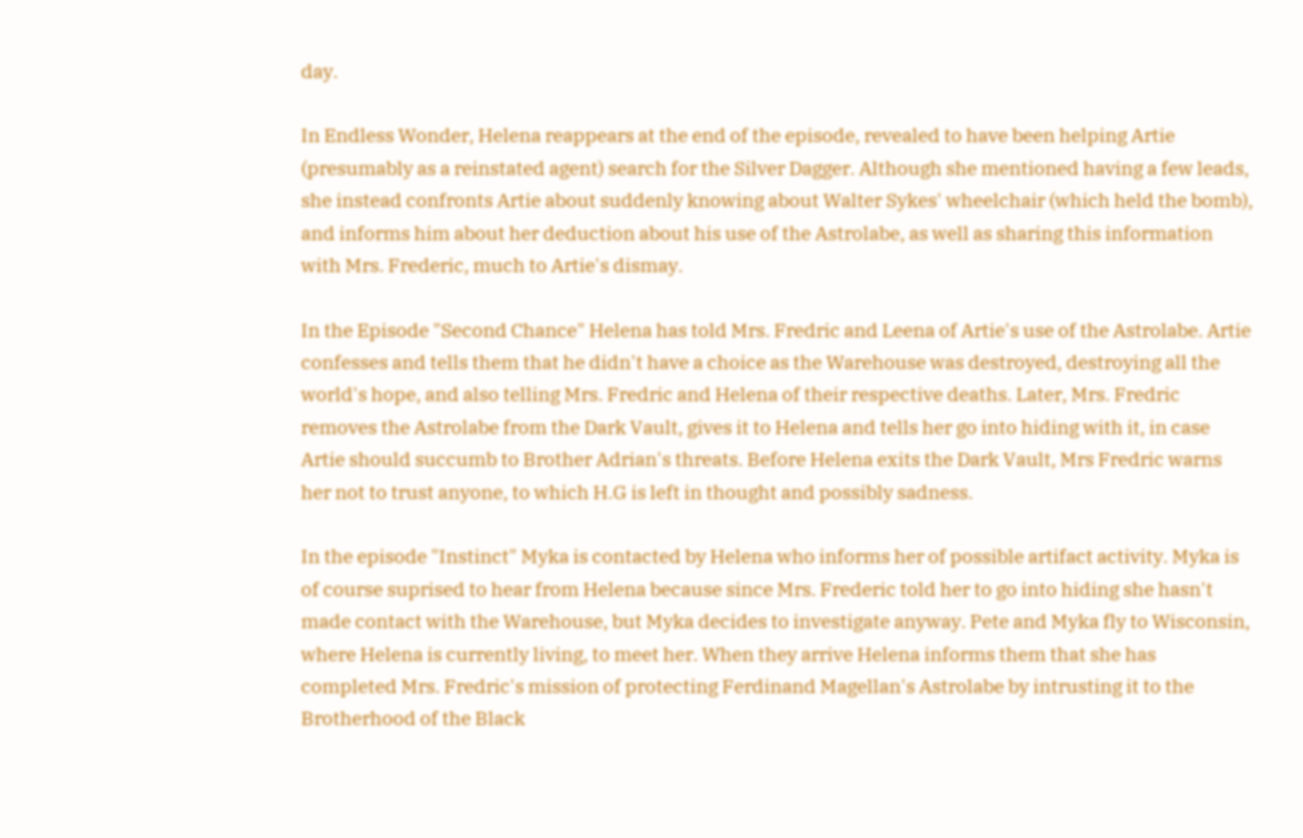day.

In Endless Wonder, Helena reappears at the end of the episode, revealed to have been helping Artie (presumably as a reinstated agent) search for the Silver Dagger. Although she mentioned having a few leads, she instead confronts Artie about suddenly knowing about Walter Sykes' wheelchair (which held the bomb), and informs him about her deduction about his use of the Astrolabe, as well as sharing this information with Mrs. Frederic, much to Artie's dismay.

In the Episode "Second Chance" Helena has told Mrs. Fredric and Leena of Artie's use of the Astrolabe. Artie confesses and tells them that he didn't have a choice as the Warehouse was destroyed, destroying all the world's hope, and also telling Mrs. Fredric and Helena of their respective deaths. Later, Mrs. Fredric removes the Astrolabe from the Dark Vault, gives it to Helena and tells her go into hiding with it, in case Artie should succumb to Brother Adrian's threats. Before Helena exits the Dark Vault, Mrs Fredric warns her not to trust anyone, to which H.G is left in thought and possibly sadness.

In the episode "Instinct" Myka is contacted by Helena who informs her of possible artifact activity. Myka is of course suprised to hear from Helena because since Mrs. Frederic told her to go into hiding she hasn't made contact with the Warehouse, but Myka decides to investigate anyway. Pete and Myka fly to Wisconsin, where Helena is currently living, to meet her. When they arrive Helena informs them that she has completed Mrs. Fredric's mission of protecting Ferdinand Magellan's Astrolabe by intrusting it to the Brotherhood of the Black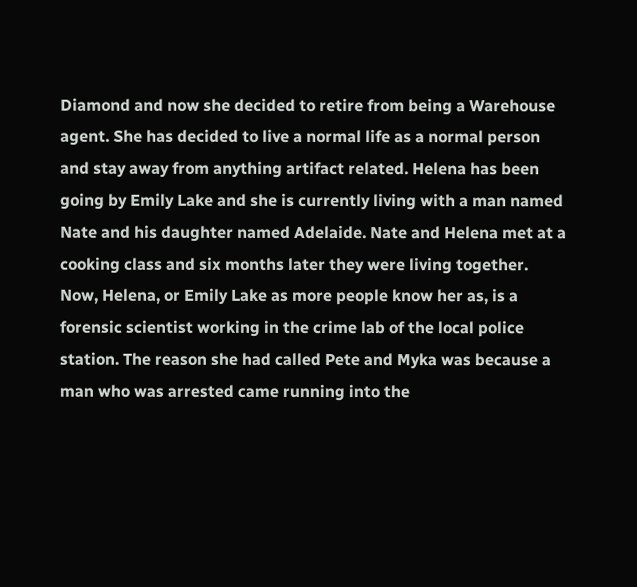Diamond and now she decided to retire from being a Warehouse agent. She has decided to live a normal life as a normal person and stay away from anything artifact related. Helena has been going by Emily Lake and she is currently living with a man named Nate and his daughter named Adelaide. Nate and Helena met at a cooking class and six months later they were living together. Now, Helena, or Emily Lake as more people know her as, is a forensic scientist working in the crime lab of the local police station. The reason she had called Pete and Myka was because a man who was arrested came running into the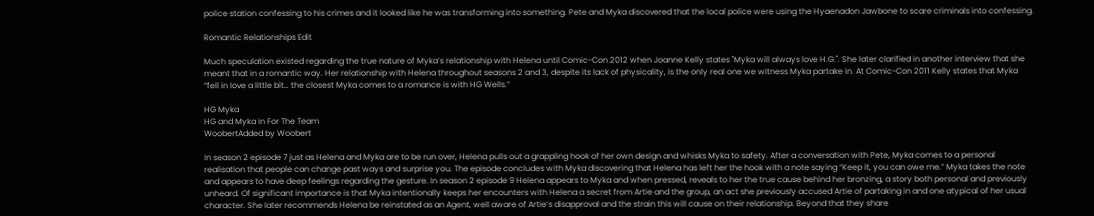police station confessing to his crimes and it looked like he was transforming into something. Pete and Myka discovered that the local police were using the Hyaenadon Jawbone to scare criminals into confessing.

Romantic Relationships Edit

Much speculation existed regarding the true nature of Myka’s relationship with Helena until Comic-Con 2012 when Joanne Kelly states "Myka will always love H.G.". She later clarified in another interview that she meant that in a romantic way. Her relationship with Helena throughout seasons 2 and 3, despite its lack of physicality, is the only real one we witness Myka partake in. At Comic-Con 2011 Kelly states that Myka “fell in love a little bit… the closest Myka comes to a romance is with HG Wells.”

HG Myka
HG and Myka in For The Team
WoobertAdded by Woobert

In season 2 episode 7 just as Helena and Myka are to be run over, Helena pulls out a grappling hook of her own design and whisks Myka to safety. After a conversation with Pete, Myka comes to a personal realisation that people can change past ways and surprise you. The episode concludes with Myka discovering that Helena has left her the hook with a note saying “Keep it, you can owe me.” Myka takes the note and appears to have deep feelings regarding the gesture. In season 2 episode 9 Helena appears to Myka and when pressed, reveals to her the true cause behind her bronzing, a story both personal and previously unheard. Of significant importance is that Myka intentionally keeps her encounters with Helena a secret from Artie and the group, an act she previously accused Artie of partaking in and one atypical of her usual character. She later recommends Helena be reinstated as an Agent, well aware of Artie’s disapproval and the strain this will cause on their relationship. Beyond that they share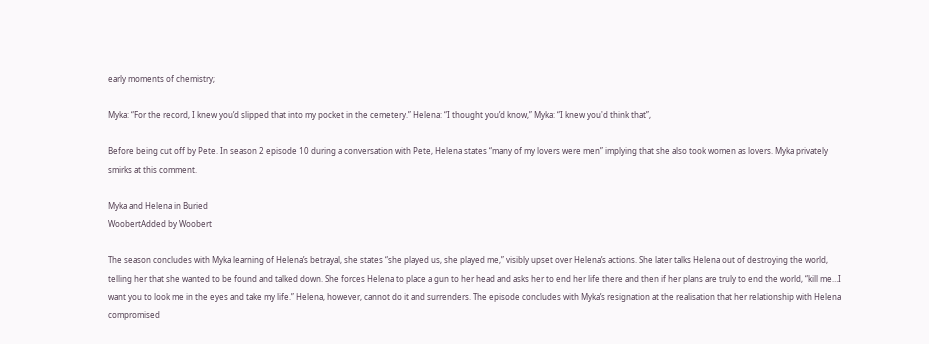early moments of chemistry;

Myka: “For the record, I knew you’d slipped that into my pocket in the cemetery.” Helena: “I thought you’d know,” Myka: “I knew you'd think that”,

Before being cut off by Pete. In season 2 episode 10 during a conversation with Pete, Helena states “many of my lovers were men” implying that she also took women as lovers. Myka privately smirks at this comment.

Myka and Helena in Buried
WoobertAdded by Woobert

The season concludes with Myka learning of Helena’s betrayal, she states “she played us, she played me,” visibly upset over Helena’s actions. She later talks Helena out of destroying the world, telling her that she wanted to be found and talked down. She forces Helena to place a gun to her head and asks her to end her life there and then if her plans are truly to end the world, “kill me…I want you to look me in the eyes and take my life.” Helena, however, cannot do it and surrenders. The episode concludes with Myka’s resignation at the realisation that her relationship with Helena compromised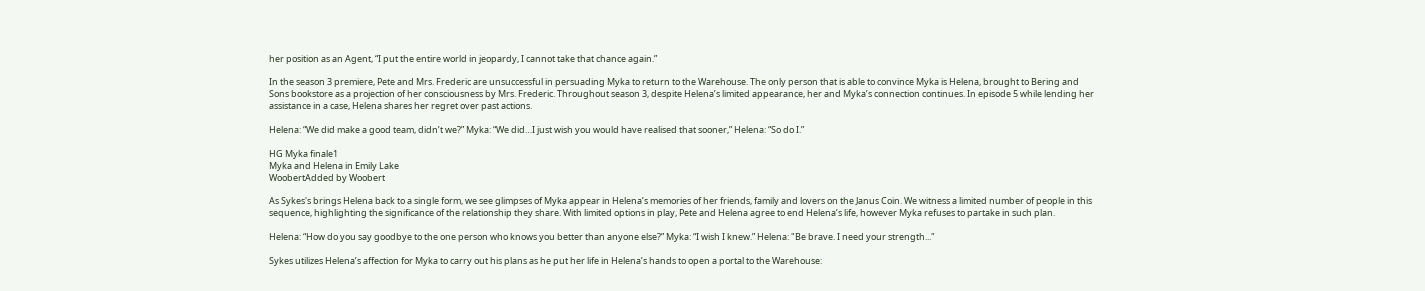her position as an Agent, “I put the entire world in jeopardy, I cannot take that chance again.”

In the season 3 premiere, Pete and Mrs. Frederic are unsuccessful in persuading Myka to return to the Warehouse. The only person that is able to convince Myka is Helena, brought to Bering and Sons bookstore as a projection of her consciousness by Mrs. Frederic. Throughout season 3, despite Helena’s limited appearance, her and Myka’s connection continues. In episode 5 while lending her assistance in a case, Helena shares her regret over past actions.

Helena: “We did make a good team, didn’t we?” Myka: “We did…I just wish you would have realised that sooner,” Helena: “So do I.”

HG Myka finale1
Myka and Helena in Emily Lake
WoobertAdded by Woobert

As Sykes's brings Helena back to a single form, we see glimpses of Myka appear in Helena’s memories of her friends, family and lovers on the Janus Coin. We witness a limited number of people in this sequence, highlighting the significance of the relationship they share. With limited options in play, Pete and Helena agree to end Helena’s life, however Myka refuses to partake in such plan.

Helena: “How do you say goodbye to the one person who knows you better than anyone else?” Myka: “I wish I knew.” Helena: "Be brave. I need your strength..."

Sykes utilizes Helena’s affection for Myka to carry out his plans as he put her life in Helena’s hands to open a portal to the Warehouse: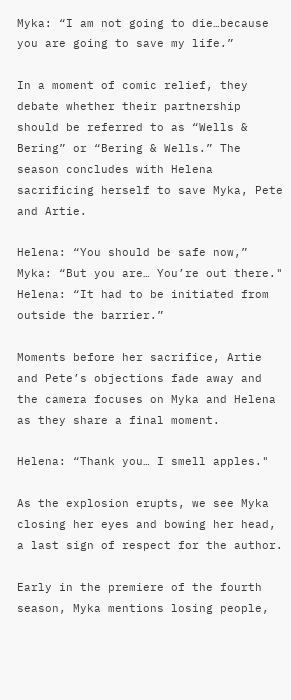Myka: “I am not going to die…because you are going to save my life.”

In a moment of comic relief, they debate whether their partnership should be referred to as “Wells & Bering” or “Bering & Wells.” The season concludes with Helena sacrificing herself to save Myka, Pete and Artie.

Helena: “You should be safe now,” Myka: “But you are… You’re out there." Helena: “It had to be initiated from outside the barrier.”

Moments before her sacrifice, Artie and Pete’s objections fade away and the camera focuses on Myka and Helena as they share a final moment.

Helena: “Thank you… I smell apples."

As the explosion erupts, we see Myka closing her eyes and bowing her head, a last sign of respect for the author.

Early in the premiere of the fourth season, Myka mentions losing people,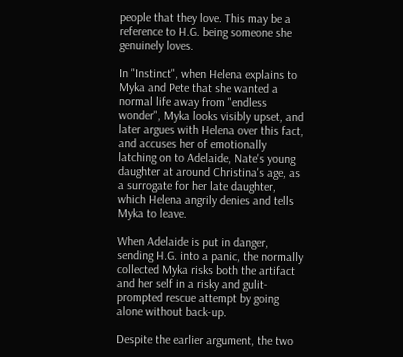people that they love. This may be a reference to H.G. being someone she genuinely loves.

In "Instinct", when Helena explains to Myka and Pete that she wanted a normal life away from "endless wonder", Myka looks visibly upset, and later argues with Helena over this fact, and accuses her of emotionally latching on to Adelaide, Nate's young daughter at around Christina's age, as a surrogate for her late daughter, which Helena angrily denies and tells Myka to leave.

When Adelaide is put in danger, sending H.G. into a panic, the normally collected Myka risks both the artifact and her self in a risky and gulit-prompted rescue attempt by going alone without back-up.

Despite the earlier argument, the two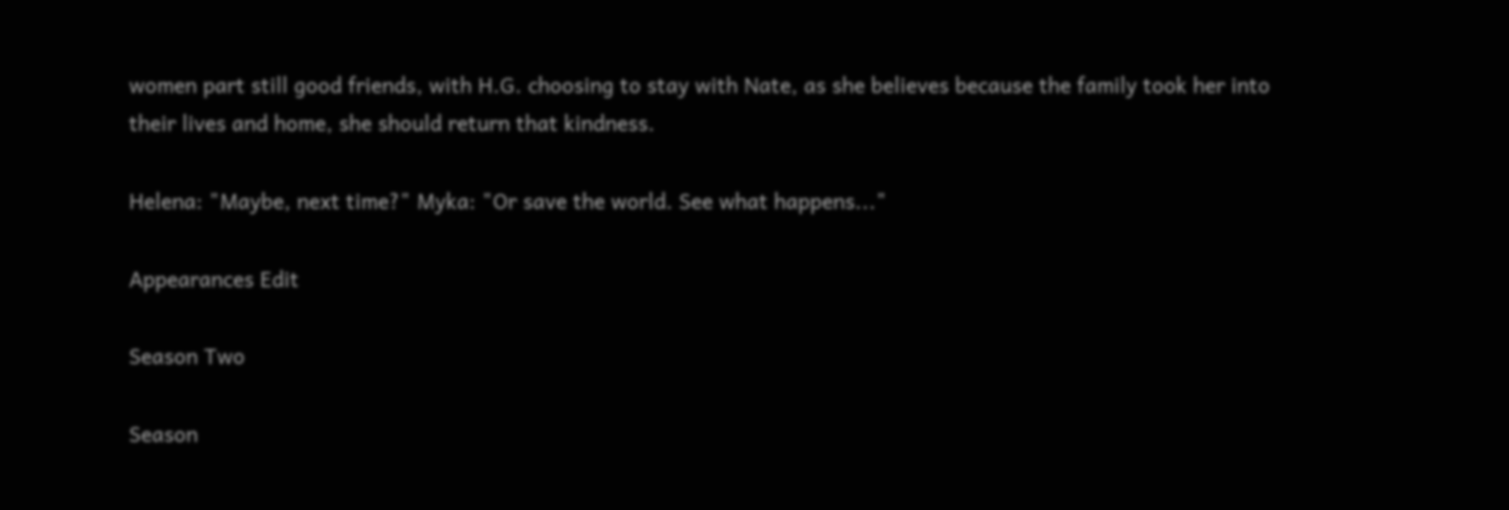women part still good friends, with H.G. choosing to stay with Nate, as she believes because the family took her into their lives and home, she should return that kindness.

Helena: "Maybe, next time?" Myka: "Or save the world. See what happens..."

Appearances Edit

Season Two

Season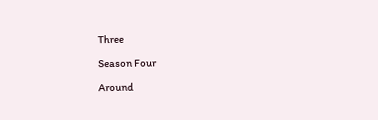Three

Season Four

Around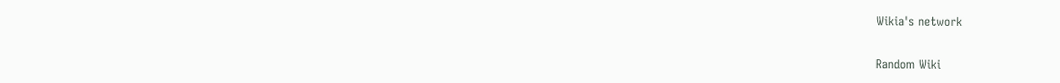Wikia's network

Random Wiki